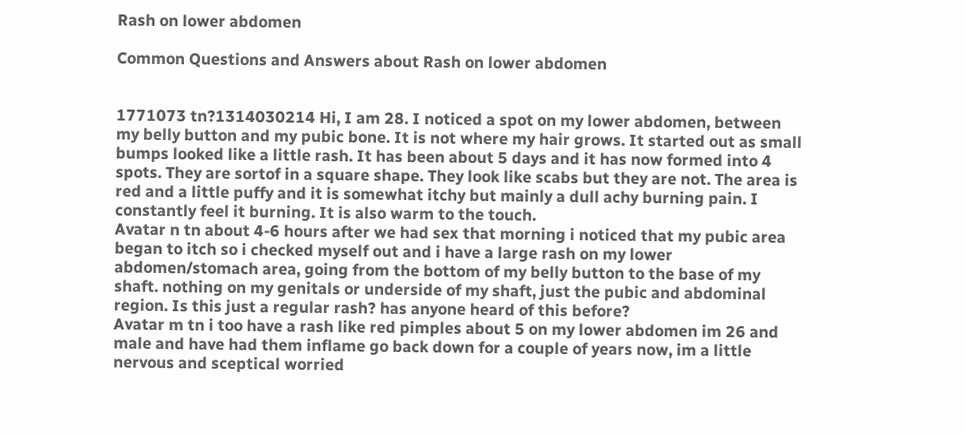Rash on lower abdomen

Common Questions and Answers about Rash on lower abdomen


1771073 tn?1314030214 Hi, I am 28. I noticed a spot on my lower abdomen, between my belly button and my pubic bone. It is not where my hair grows. It started out as small bumps looked like a little rash. It has been about 5 days and it has now formed into 4 spots. They are sortof in a square shape. They look like scabs but they are not. The area is red and a little puffy and it is somewhat itchy but mainly a dull achy burning pain. I constantly feel it burning. It is also warm to the touch.
Avatar n tn about 4-6 hours after we had sex that morning i noticed that my pubic area began to itch so i checked myself out and i have a large rash on my lower abdomen/stomach area, going from the bottom of my belly button to the base of my shaft. nothing on my genitals or underside of my shaft, just the pubic and abdominal region. Is this just a regular rash? has anyone heard of this before?
Avatar m tn i too have a rash like red pimples about 5 on my lower abdomen im 26 and male and have had them inflame go back down for a couple of years now, im a little nervous and sceptical worried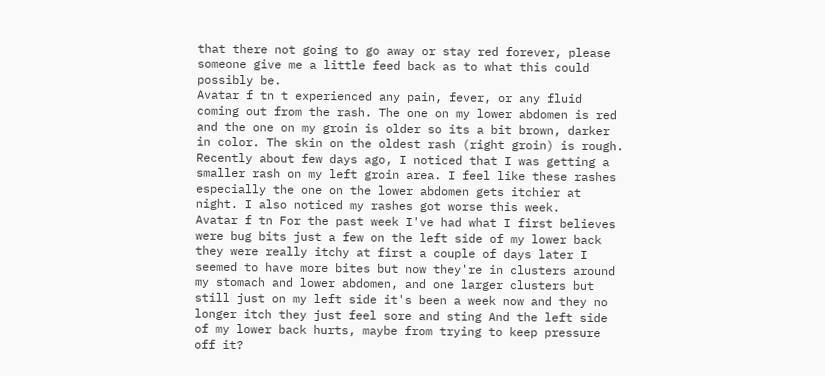that there not going to go away or stay red forever, please someone give me a little feed back as to what this could possibly be.
Avatar f tn t experienced any pain, fever, or any fluid coming out from the rash. The one on my lower abdomen is red and the one on my groin is older so its a bit brown, darker in color. The skin on the oldest rash (right groin) is rough. Recently about few days ago, I noticed that I was getting a smaller rash on my left groin area. I feel like these rashes especially the one on the lower abdomen gets itchier at night. I also noticed my rashes got worse this week.
Avatar f tn For the past week I've had what I first believes were bug bits just a few on the left side of my lower back they were really itchy at first a couple of days later I seemed to have more bites but now they're in clusters around my stomach and lower abdomen, and one larger clusters but still just on my left side it's been a week now and they no longer itch they just feel sore and sting And the left side of my lower back hurts, maybe from trying to keep pressure off it?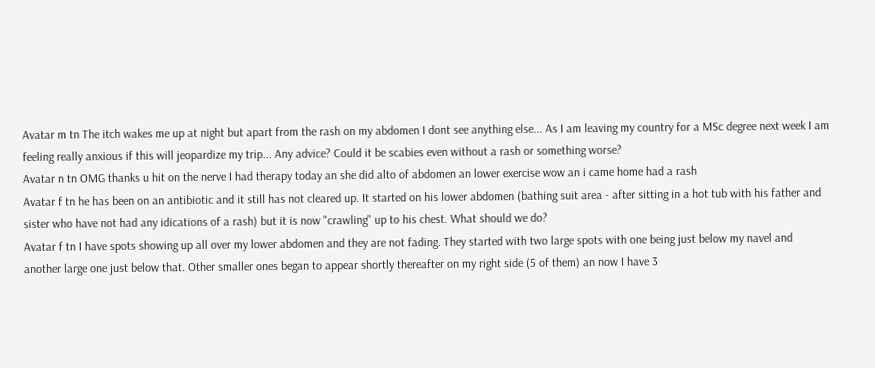Avatar m tn The itch wakes me up at night but apart from the rash on my abdomen I dont see anything else... As I am leaving my country for a MSc degree next week I am feeling really anxious if this will jeopardize my trip... Any advice? Could it be scabies even without a rash or something worse?
Avatar n tn OMG thanks u hit on the nerve I had therapy today an she did alto of abdomen an lower exercise wow an i came home had a rash
Avatar f tn he has been on an antibiotic and it still has not cleared up. It started on his lower abdomen (bathing suit area - after sitting in a hot tub with his father and sister who have not had any idications of a rash) but it is now "crawling" up to his chest. What should we do?
Avatar f tn I have spots showing up all over my lower abdomen and they are not fading. They started with two large spots with one being just below my navel and another large one just below that. Other smaller ones began to appear shortly thereafter on my right side (5 of them) an now I have 3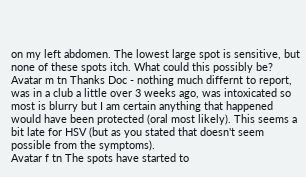on my left abdomen. The lowest large spot is sensitive, but none of these spots itch. What could this possibly be?
Avatar m tn Thanks Doc - nothing much differnt to report, was in a club a little over 3 weeks ago, was intoxicated so most is blurry but I am certain anything that happened would have been protected (oral most likely). This seems a bit late for HSV (but as you stated that doesn't seem possible from the symptoms).
Avatar f tn The spots have started to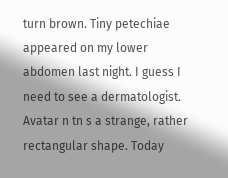turn brown. Tiny petechiae appeared on my lower abdomen last night. I guess I need to see a dermatologist.
Avatar n tn s a strange, rather rectangular shape. Today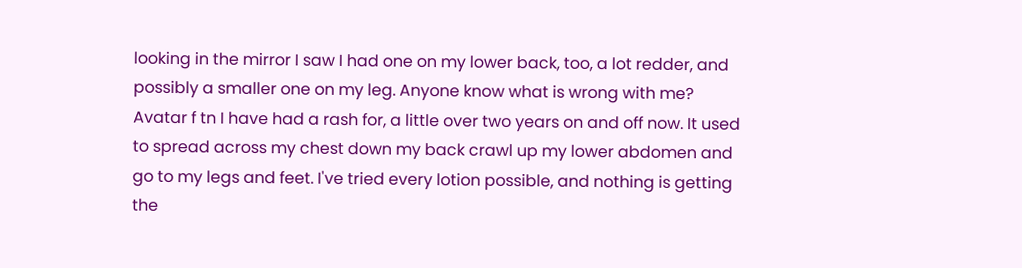looking in the mirror I saw I had one on my lower back, too, a lot redder, and possibly a smaller one on my leg. Anyone know what is wrong with me?
Avatar f tn I have had a rash for, a little over two years on and off now. It used to spread across my chest down my back crawl up my lower abdomen and go to my legs and feet. I've tried every lotion possible, and nothing is getting the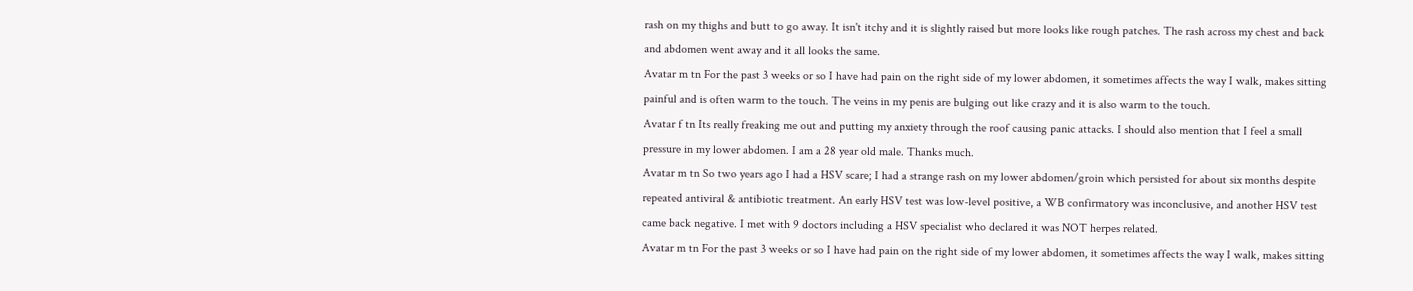rash on my thighs and butt to go away. It isn't itchy and it is slightly raised but more looks like rough patches. The rash across my chest and back and abdomen went away and it all looks the same.
Avatar m tn For the past 3 weeks or so I have had pain on the right side of my lower abdomen, it sometimes affects the way I walk, makes sitting painful and is often warm to the touch. The veins in my penis are bulging out like crazy and it is also warm to the touch.
Avatar f tn Its really freaking me out and putting my anxiety through the roof causing panic attacks. I should also mention that I feel a small pressure in my lower abdomen. I am a 28 year old male. Thanks much.
Avatar m tn So two years ago I had a HSV scare; I had a strange rash on my lower abdomen/groin which persisted for about six months despite repeated antiviral & antibiotic treatment. An early HSV test was low-level positive, a WB confirmatory was inconclusive, and another HSV test came back negative. I met with 9 doctors including a HSV specialist who declared it was NOT herpes related.
Avatar m tn For the past 3 weeks or so I have had pain on the right side of my lower abdomen, it sometimes affects the way I walk, makes sitting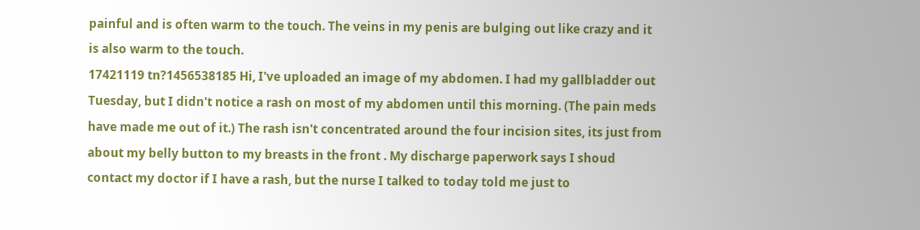painful and is often warm to the touch. The veins in my penis are bulging out like crazy and it is also warm to the touch.
17421119 tn?1456538185 Hi, I've uploaded an image of my abdomen. I had my gallbladder out Tuesday, but I didn't notice a rash on most of my abdomen until this morning. (The pain meds have made me out of it.) The rash isn't concentrated around the four incision sites, its just from about my belly button to my breasts in the front . My discharge paperwork says I shoud contact my doctor if I have a rash, but the nurse I talked to today told me just to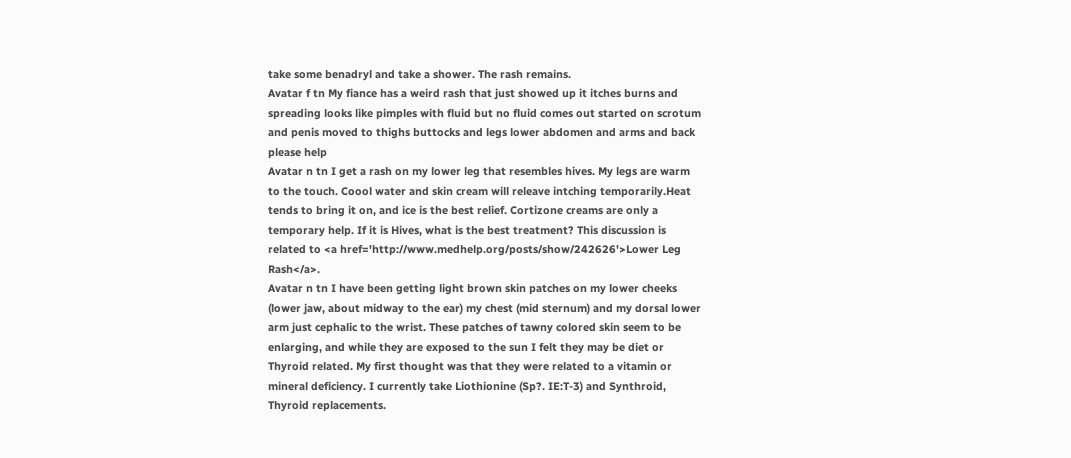take some benadryl and take a shower. The rash remains.
Avatar f tn My fiance has a weird rash that just showed up it itches burns and spreading looks like pimples with fluid but no fluid comes out started on scrotum and penis moved to thighs buttocks and legs lower abdomen and arms and back please help
Avatar n tn I get a rash on my lower leg that resembles hives. My legs are warm to the touch. Coool water and skin cream will releave intching temporarily.Heat tends to bring it on, and ice is the best relief. Cortizone creams are only a temporary help. If it is Hives, what is the best treatment? This discussion is related to <a href='http://www.medhelp.org/posts/show/242626'>Lower Leg Rash</a>.
Avatar n tn I have been getting light brown skin patches on my lower cheeks (lower jaw, about midway to the ear) my chest (mid sternum) and my dorsal lower arm just cephalic to the wrist. These patches of tawny colored skin seem to be enlarging, and while they are exposed to the sun I felt they may be diet or Thyroid related. My first thought was that they were related to a vitamin or mineral deficiency. I currently take Liothionine (Sp?. IE:T-3) and Synthroid, Thyroid replacements.